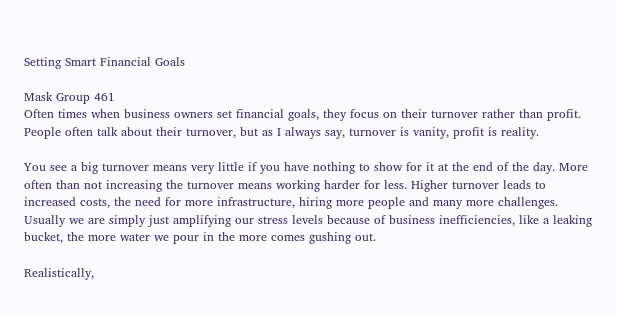Setting Smart Financial Goals

Mask Group 461
Often times when business owners set financial goals, they focus on their turnover rather than profit. People often talk about their turnover, but as I always say, turnover is vanity, profit is reality.

You see a big turnover means very little if you have nothing to show for it at the end of the day. More often than not increasing the turnover means working harder for less. Higher turnover leads to increased costs, the need for more infrastructure, hiring more people and many more challenges. Usually we are simply just amplifying our stress levels because of business inefficiencies, like a leaking bucket, the more water we pour in the more comes gushing out.

Realistically,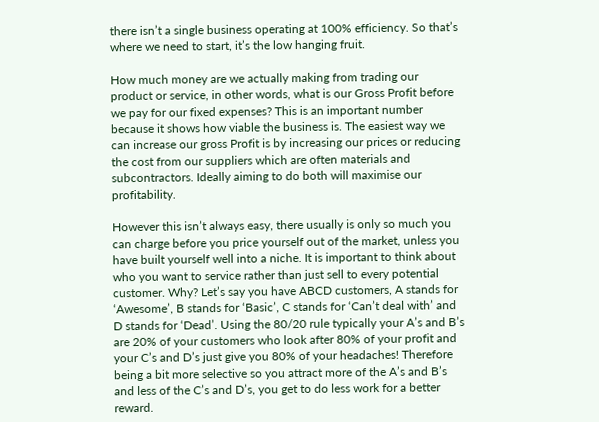there isn’t a single business operating at 100% efficiency. So that’s where we need to start, it’s the low hanging fruit.

How much money are we actually making from trading our product or service, in other words, what is our Gross Profit before we pay for our fixed expenses? This is an important number because it shows how viable the business is. The easiest way we can increase our gross Profit is by increasing our prices or reducing the cost from our suppliers which are often materials and subcontractors. Ideally aiming to do both will maximise our profitability.

However this isn’t always easy, there usually is only so much you can charge before you price yourself out of the market, unless you have built yourself well into a niche. It is important to think about who you want to service rather than just sell to every potential customer. Why? Let’s say you have ABCD customers, A stands for ‘Awesome’, B stands for ‘Basic’, C stands for ‘Can’t deal with’ and D stands for ‘Dead’. Using the 80/20 rule typically your A’s and B’s are 20% of your customers who look after 80% of your profit and your C’s and D’s just give you 80% of your headaches! Therefore being a bit more selective so you attract more of the A’s and B’s and less of the C’s and D’s, you get to do less work for a better reward.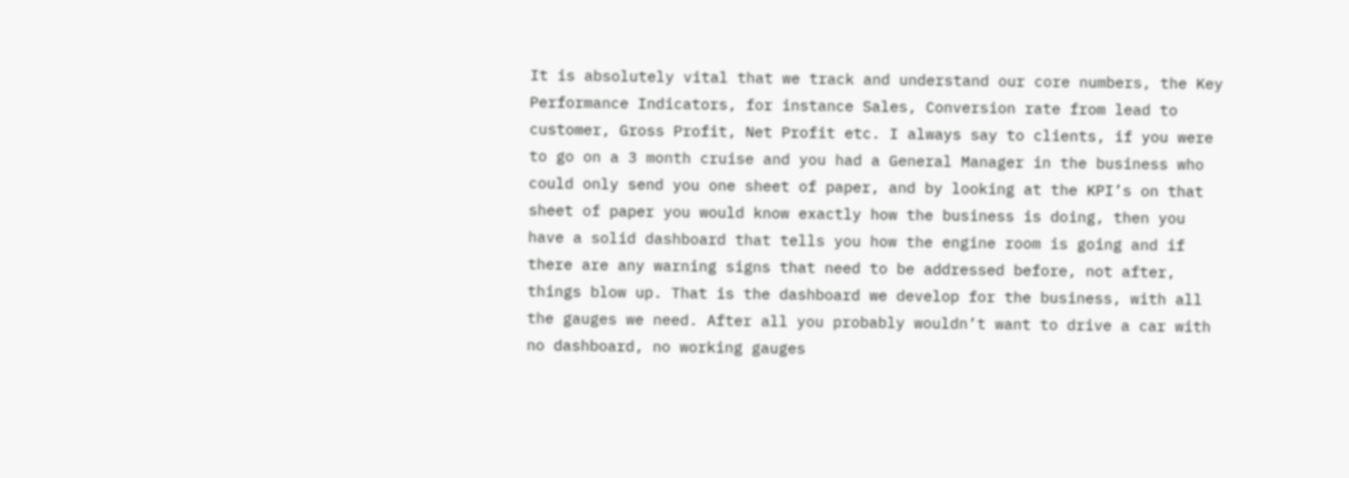It is absolutely vital that we track and understand our core numbers, the Key Performance Indicators, for instance Sales, Conversion rate from lead to customer, Gross Profit, Net Profit etc. I always say to clients, if you were to go on a 3 month cruise and you had a General Manager in the business who could only send you one sheet of paper, and by looking at the KPI’s on that sheet of paper you would know exactly how the business is doing, then you have a solid dashboard that tells you how the engine room is going and if there are any warning signs that need to be addressed before, not after, things blow up. That is the dashboard we develop for the business, with all the gauges we need. After all you probably wouldn’t want to drive a car with no dashboard, no working gauges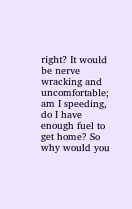right? It would be nerve wracking and uncomfortable; am I speeding, do I have enough fuel to get home? So why would you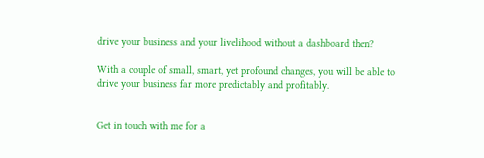drive your business and your livelihood without a dashboard then?

With a couple of small, smart, yet profound changes, you will be able to drive your business far more predictably and profitably.


Get in touch with me for a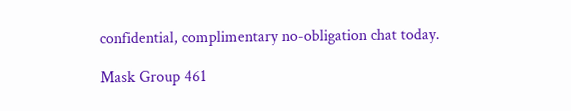confidential, complimentary no-obligation chat today.

Mask Group 461